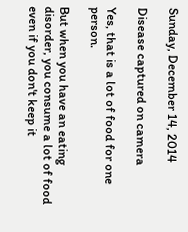Sunday, December 14, 2014

Disease captured on camera

Yes, that is a lot of food for one person.

But when you have an eating disorder, you consume a lot of food even if you don't keep it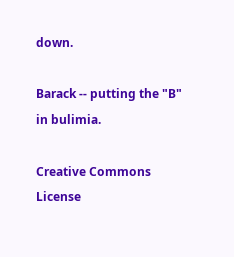down.

Barack -- putting the "B" in bulimia.

Creative Commons License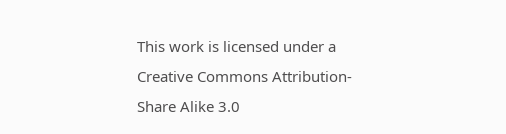This work is licensed under a Creative Commons Attribution-Share Alike 3.0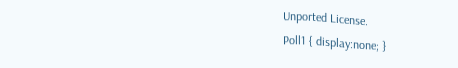Unported License.
Poll1 { display:none; }